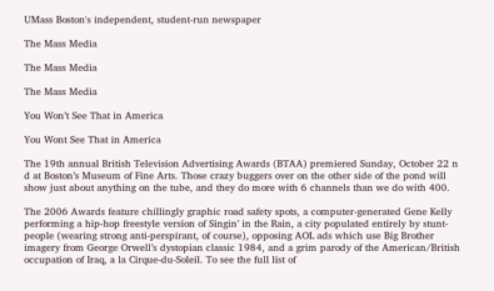UMass Boston's independent, student-run newspaper

The Mass Media

The Mass Media

The Mass Media

You Won’t See That in America

You Wont See That in America

The 19th annual British Television Advertising Awards (BTAA) premiered Sunday, October 22 n d at Boston’s Museum of Fine Arts. Those crazy buggers over on the other side of the pond will show just about anything on the tube, and they do more with 6 channels than we do with 400.

The 2006 Awards feature chillingly graphic road safety spots, a computer-generated Gene Kelly performing a hip-hop freestyle version of Singin’ in the Rain, a city populated entirely by stunt-people (wearing strong anti-perspirant, of course), opposing AOL ads which use Big Brother imagery from George Orwell’s dystopian classic 1984, and a grim parody of the American/British occupation of Iraq, a la Cirque-du-Soleil. To see the full list of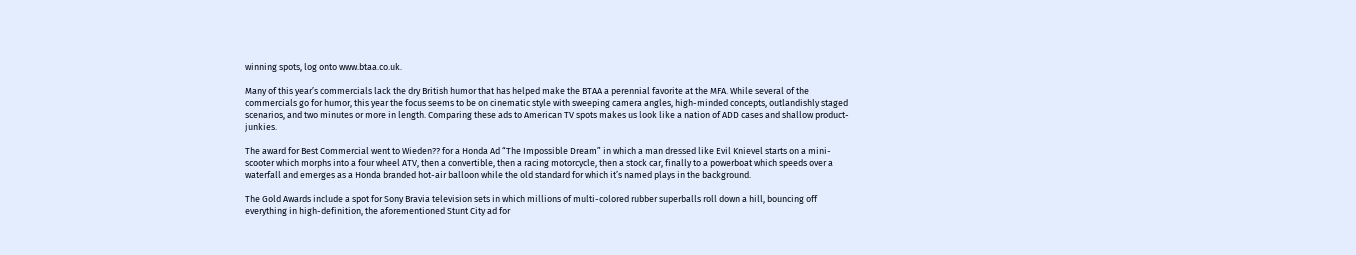winning spots, log onto www.btaa.co.uk.

Many of this year’s commercials lack the dry British humor that has helped make the BTAA a perennial favorite at the MFA. While several of the commercials go for humor, this year the focus seems to be on cinematic style with sweeping camera angles, high-minded concepts, outlandishly staged scenarios, and two minutes or more in length. Comparing these ads to American TV spots makes us look like a nation of ADD cases and shallow product-junkies.

The award for Best Commercial went to Wieden?? for a Honda Ad “The Impossible Dream” in which a man dressed like Evil Knievel starts on a mini-scooter which morphs into a four wheel ATV, then a convertible, then a racing motorcycle, then a stock car, finally to a powerboat which speeds over a waterfall and emerges as a Honda branded hot-air balloon while the old standard for which it’s named plays in the background.

The Gold Awards include a spot for Sony Bravia television sets in which millions of multi-colored rubber superballs roll down a hill, bouncing off everything in high-definition, the aforementioned Stunt City ad for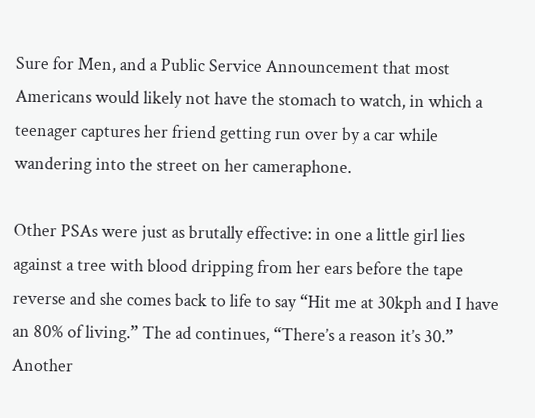Sure for Men, and a Public Service Announcement that most Americans would likely not have the stomach to watch, in which a teenager captures her friend getting run over by a car while wandering into the street on her cameraphone.

Other PSAs were just as brutally effective: in one a little girl lies against a tree with blood dripping from her ears before the tape reverse and she comes back to life to say “Hit me at 30kph and I have an 80% of living.” The ad continues, “There’s a reason it’s 30.” Another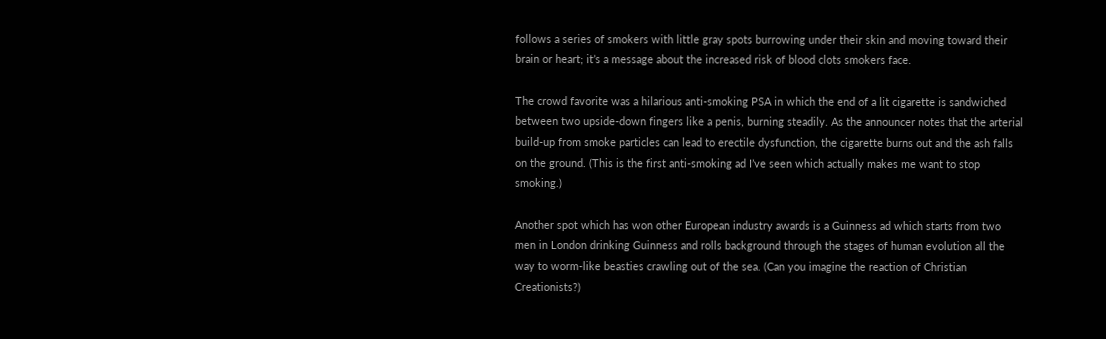follows a series of smokers with little gray spots burrowing under their skin and moving toward their brain or heart; it’s a message about the increased risk of blood clots smokers face.

The crowd favorite was a hilarious anti-smoking PSA in which the end of a lit cigarette is sandwiched between two upside-down fingers like a penis, burning steadily. As the announcer notes that the arterial build-up from smoke particles can lead to erectile dysfunction, the cigarette burns out and the ash falls on the ground. (This is the first anti-smoking ad I’ve seen which actually makes me want to stop smoking.)

Another spot which has won other European industry awards is a Guinness ad which starts from two men in London drinking Guinness and rolls background through the stages of human evolution all the way to worm-like beasties crawling out of the sea. (Can you imagine the reaction of Christian Creationists?)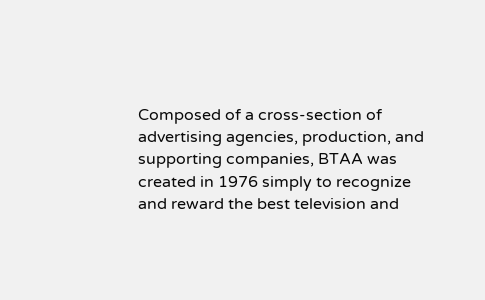Composed of a cross-section of advertising agencies, production, and supporting companies, BTAA was created in 1976 simply to recognize and reward the best television and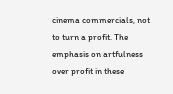cinema commercials, not to turn a profit. The emphasis on artfulness over profit in these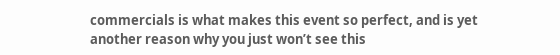commercials is what makes this event so perfect, and is yet another reason why you just won’t see this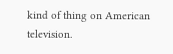kind of thing on American television.